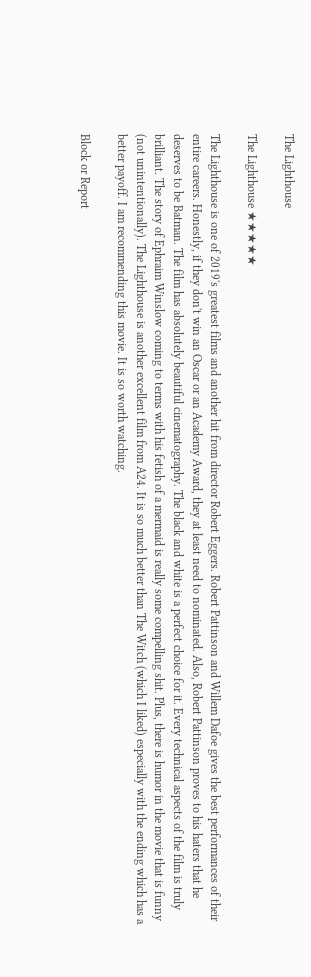The Lighthouse

The Lighthouse ★★★★★

The Lighthouse is one of 2019's greatest films and another hit from director Robert Eggers. Robert Pattinson and Willem Dafoe gives the best performances of their entire careers. Honestly, if they don't win an Oscar or an Academy Award, they at least need to nominated. Also, Robert Pattinson proves to his haters that he deserves to be Batman. The film has absolutely beautiful cinematography. The black and white is a perfect choice for it. Every technical aspects of the film is truly brilliant. The story of Ephraim Winslow coming to terms with his fetish of a mermaid is really some compelling shit. Plus, there is humor in the movie that is funny (not unintentionally). The Lighthouse is another excellent film from A24. It is so much better than The Witch (which I liked) especially with the ending which has a better payoff. I am recommending this movie. It is so worth watching.

Block or Report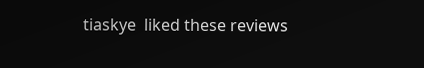tiaskye  liked these reviews